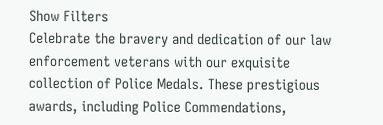Show Filters
Celebrate the bravery and dedication of our law enforcement veterans with our exquisite collection of Police Medals. These prestigious awards, including Police Commendations,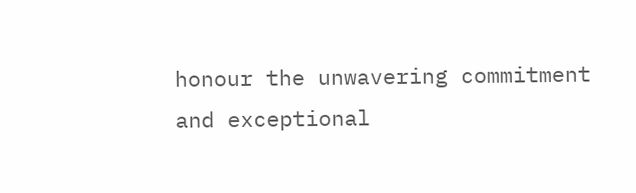honour the unwavering commitment and exceptional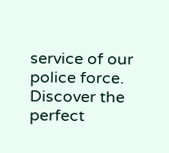service of our police force. Discover the perfect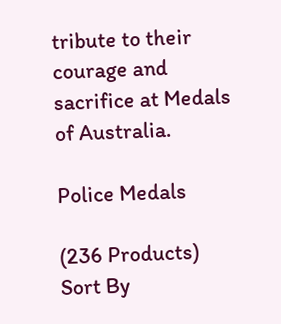tribute to their courage and sacrifice at Medals of Australia.

Police Medals

(236 Products)
Sort By